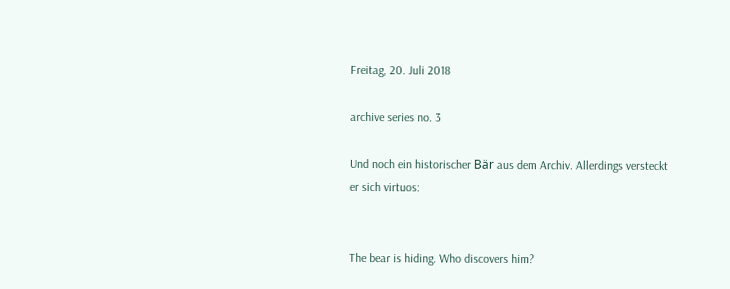Freitag, 20. Juli 2018

archive series no. 3

Und noch ein historischer Bär aus dem Archiv. Allerdings versteckt er sich virtuos:


The bear is hiding. Who discovers him?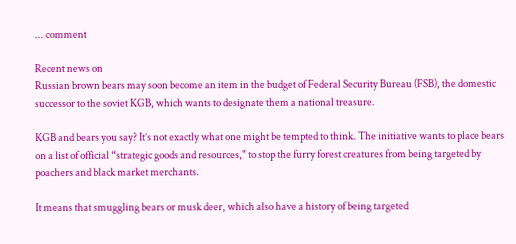... comment

Recent news on
Russian brown bears may soon become an item in the budget of Federal Security Bureau (FSB), the domestic successor to the soviet KGB, which wants to designate them a national treasure.

KGB and bears you say? It’s not exactly what one might be tempted to think. The initiative wants to place bears on a list of official “strategic goods and resources," to stop the furry forest creatures from being targeted by poachers and black market merchants.

It means that smuggling bears or musk deer, which also have a history of being targeted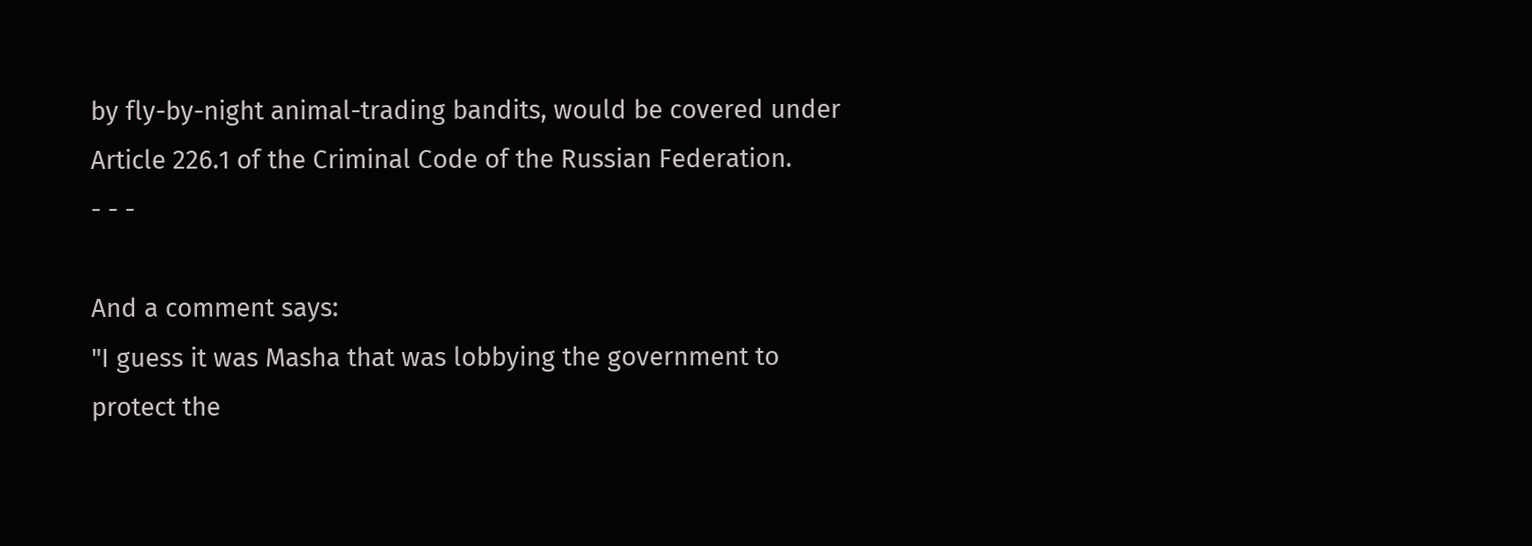by fly-by-night animal-trading bandits, would be covered under Article 226.1 of the Criminal Code of the Russian Federation.
- - -

And a comment says:
"I guess it was Masha that was lobbying the government to protect the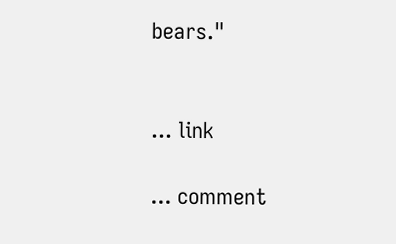bears."


... link

... comment